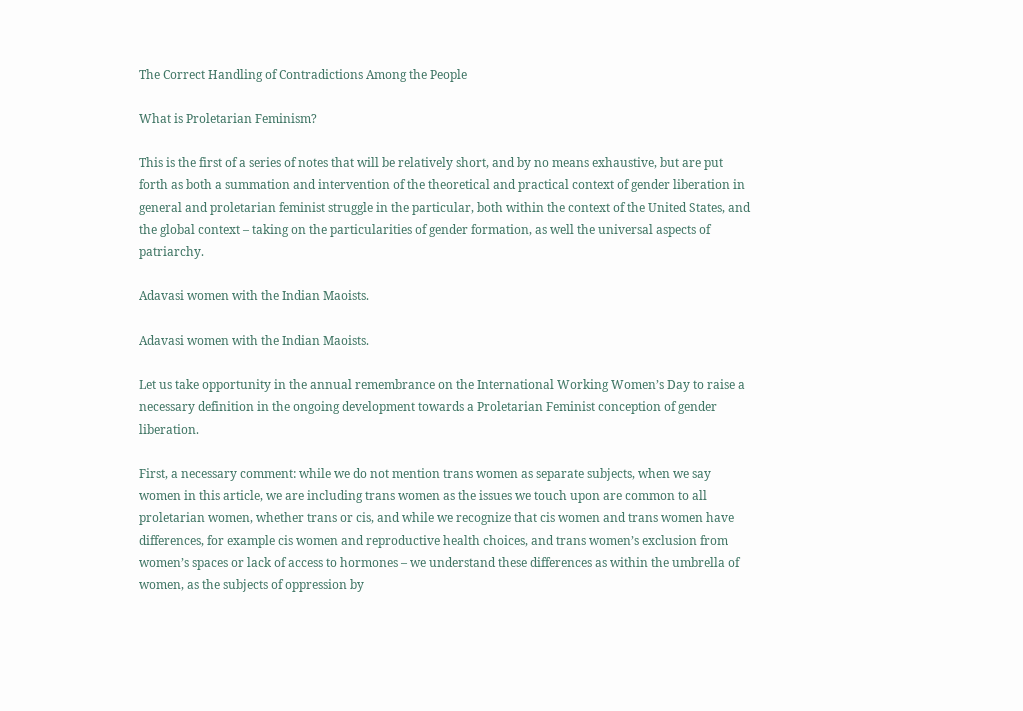The Correct Handling of Contradictions Among the People

What is Proletarian Feminism?

This is the first of a series of notes that will be relatively short, and by no means exhaustive, but are put forth as both a summation and intervention of the theoretical and practical context of gender liberation in general and proletarian feminist struggle in the particular, both within the context of the United States, and the global context – taking on the particularities of gender formation, as well the universal aspects of patriarchy.

Adavasi women with the Indian Maoists.

Adavasi women with the Indian Maoists.

Let us take opportunity in the annual remembrance on the International Working Women’s Day to raise a necessary definition in the ongoing development towards a Proletarian Feminist conception of gender liberation.

First, a necessary comment: while we do not mention trans women as separate subjects, when we say women in this article, we are including trans women as the issues we touch upon are common to all proletarian women, whether trans or cis, and while we recognize that cis women and trans women have differences, for example cis women and reproductive health choices, and trans women’s exclusion from women’s spaces or lack of access to hormones – we understand these differences as within the umbrella of women, as the subjects of oppression by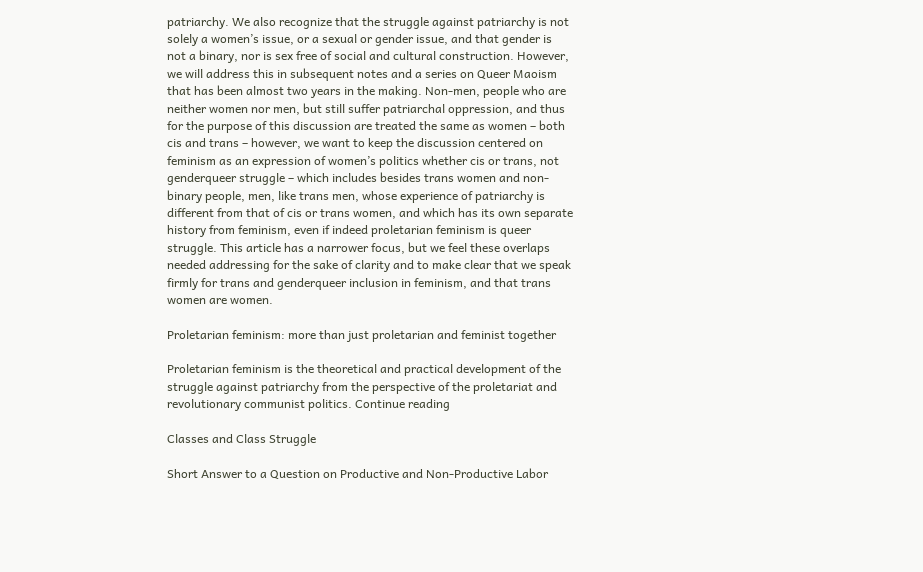patriarchy. We also recognize that the struggle against patriarchy is not solely a women’s issue, or a sexual or gender issue, and that gender is not a binary, nor is sex free of social and cultural construction. However, we will address this in subsequent notes and a series on Queer Maoism that has been almost two years in the making. Non-men, people who are neither women nor men, but still suffer patriarchal oppression, and thus for the purpose of this discussion are treated the same as women – both cis and trans – however, we want to keep the discussion centered on feminism as an expression of women’s politics whether cis or trans, not genderqueer struggle – which includes besides trans women and non-binary people, men, like trans men, whose experience of patriarchy is different from that of cis or trans women, and which has its own separate history from feminism, even if indeed proletarian feminism is queer struggle. This article has a narrower focus, but we feel these overlaps needed addressing for the sake of clarity and to make clear that we speak firmly for trans and genderqueer inclusion in feminism, and that trans women are women.

Proletarian feminism: more than just proletarian and feminist together

Proletarian feminism is the theoretical and practical development of the struggle against patriarchy from the perspective of the proletariat and revolutionary communist politics. Continue reading

Classes and Class Struggle

Short Answer to a Question on Productive and Non-Productive Labor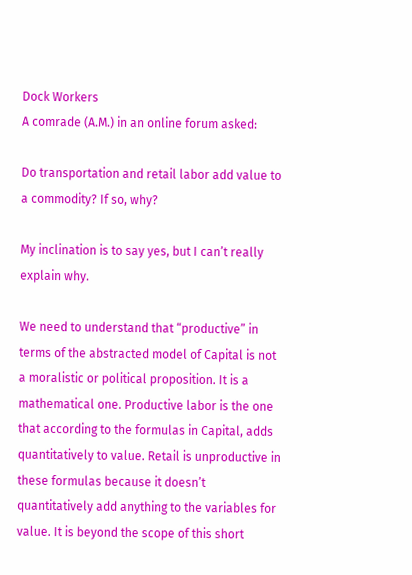Dock Workers
A comrade (A.M.) in an online forum asked:

Do transportation and retail labor add value to a commodity? If so, why?

My inclination is to say yes, but I can’t really explain why.

We need to understand that “productive” in terms of the abstracted model of Capital is not a moralistic or political proposition. It is a mathematical one. Productive labor is the one that according to the formulas in Capital, adds quantitatively to value. Retail is unproductive in these formulas because it doesn’t quantitatively add anything to the variables for value. It is beyond the scope of this short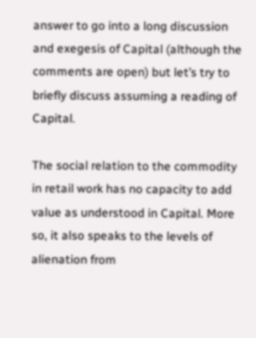answer to go into a long discussion and exegesis of Capital (although the comments are open) but let’s try to briefly discuss assuming a reading of Capital.

The social relation to the commodity in retail work has no capacity to add value as understood in Capital. More so, it also speaks to the levels of alienation from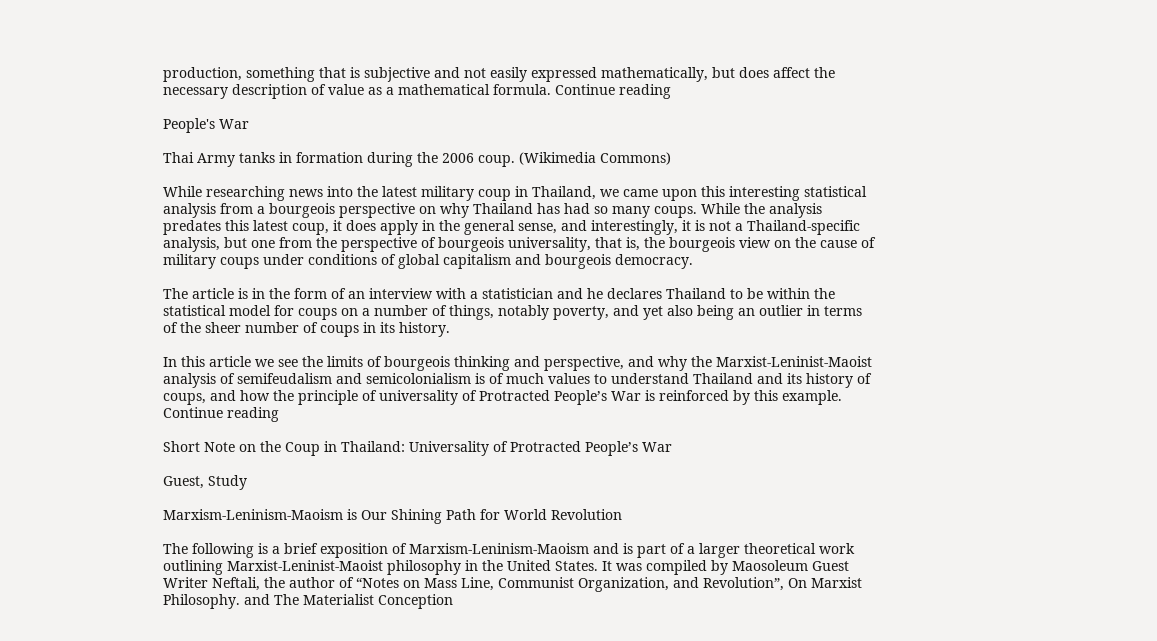production, something that is subjective and not easily expressed mathematically, but does affect the necessary description of value as a mathematical formula. Continue reading

People's War

Thai Army tanks in formation during the 2006 coup. (Wikimedia Commons)

While researching news into the latest military coup in Thailand, we came upon this interesting statistical analysis from a bourgeois perspective on why Thailand has had so many coups. While the analysis predates this latest coup, it does apply in the general sense, and interestingly, it is not a Thailand-specific analysis, but one from the perspective of bourgeois universality, that is, the bourgeois view on the cause of military coups under conditions of global capitalism and bourgeois democracy.

The article is in the form of an interview with a statistician and he declares Thailand to be within the statistical model for coups on a number of things, notably poverty, and yet also being an outlier in terms of the sheer number of coups in its history.

In this article we see the limits of bourgeois thinking and perspective, and why the Marxist-Leninist-Maoist analysis of semifeudalism and semicolonialism is of much values to understand Thailand and its history of coups, and how the principle of universality of Protracted People’s War is reinforced by this example. Continue reading

Short Note on the Coup in Thailand: Universality of Protracted People’s War

Guest, Study

Marxism-Leninism-Maoism is Our Shining Path for World Revolution

The following is a brief exposition of Marxism-Leninism-Maoism and is part of a larger theoretical work outlining Marxist-Leninist-Maoist philosophy in the United States. It was compiled by Maosoleum Guest Writer Neftali, the author of “Notes on Mass Line, Communist Organization, and Revolution”, On Marxist Philosophy. and The Materialist Conception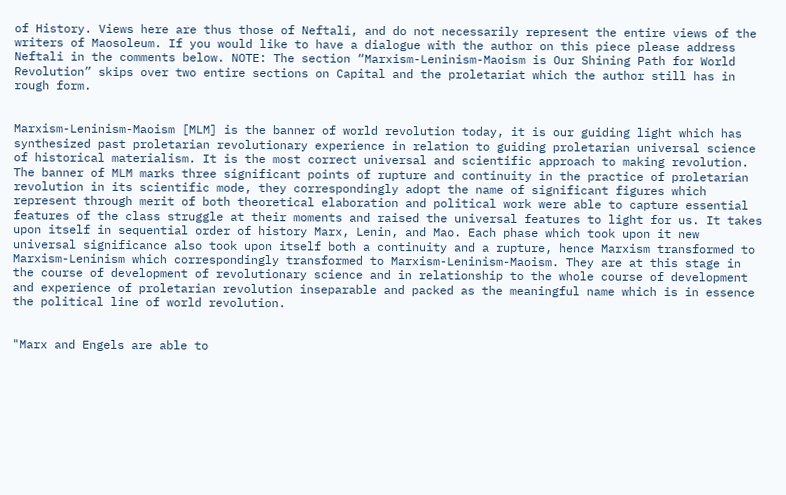of History. Views here are thus those of Neftali, and do not necessarily represent the entire views of the writers of Maosoleum. If you would like to have a dialogue with the author on this piece please address Neftali in the comments below. NOTE: The section “Marxism-Leninism-Maoism is Our Shining Path for World Revolution” skips over two entire sections on Capital and the proletariat which the author still has in rough form.


Marxism-Leninism-Maoism [MLM] is the banner of world revolution today, it is our guiding light which has synthesized past proletarian revolutionary experience in relation to guiding proletarian universal science of historical materialism. It is the most correct universal and scientific approach to making revolution. The banner of MLM marks three significant points of rupture and continuity in the practice of proletarian revolution in its scientific mode, they correspondingly adopt the name of significant figures which represent through merit of both theoretical elaboration and political work were able to capture essential features of the class struggle at their moments and raised the universal features to light for us. It takes upon itself in sequential order of history Marx, Lenin, and Mao. Each phase which took upon it new universal significance also took upon itself both a continuity and a rupture, hence Marxism transformed to Marxism-Leninism which correspondingly transformed to Marxism-Leninism-Maoism. They are at this stage in the course of development of revolutionary science and in relationship to the whole course of development and experience of proletarian revolution inseparable and packed as the meaningful name which is in essence the political line of world revolution.


"Marx and Engels are able to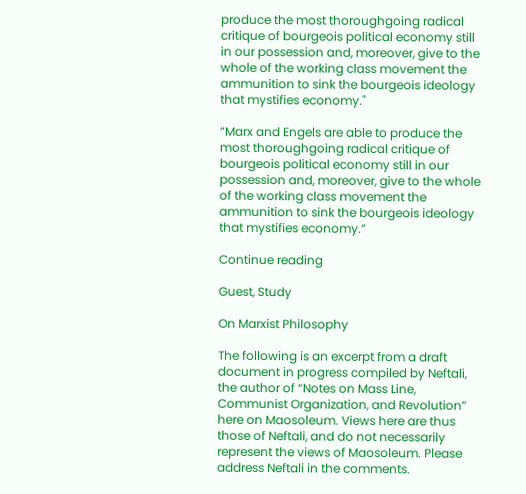produce the most thoroughgoing radical critique of bourgeois political economy still in our possession and, moreover, give to the whole of the working class movement the ammunition to sink the bourgeois ideology that mystifies economy."

“Marx and Engels are able to produce the most thoroughgoing radical critique of bourgeois political economy still in our possession and, moreover, give to the whole of the working class movement the ammunition to sink the bourgeois ideology that mystifies economy.”

Continue reading

Guest, Study

On Marxist Philosophy

The following is an excerpt from a draft document in progress compiled by Neftali, the author of “Notes on Mass Line, Communist Organization, and Revolution” here on Maosoleum. Views here are thus those of Neftali, and do not necessarily represent the views of Maosoleum. Please address Neftali in the comments.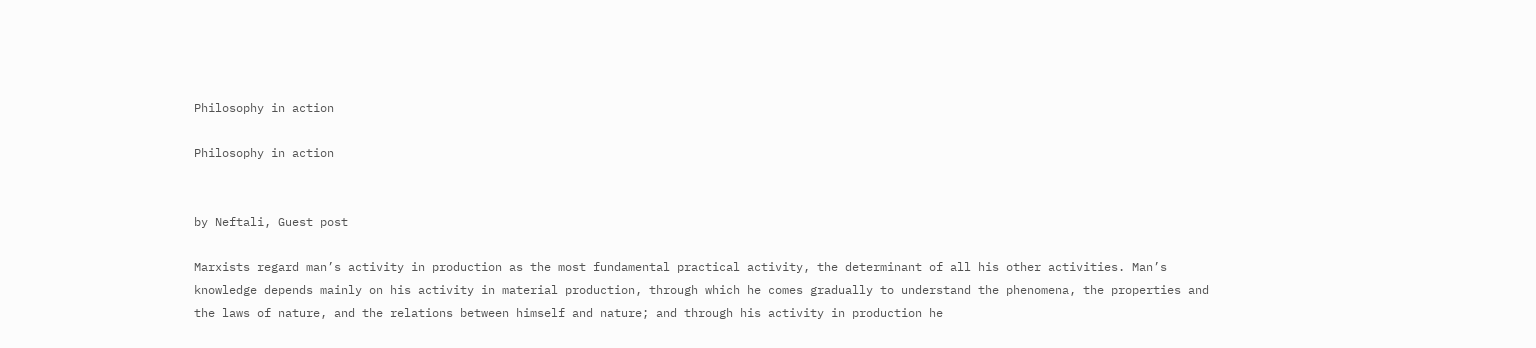Philosophy in action

Philosophy in action


by Neftali, Guest post

Marxists regard man’s activity in production as the most fundamental practical activity, the determinant of all his other activities. Man’s knowledge depends mainly on his activity in material production, through which he comes gradually to understand the phenomena, the properties and the laws of nature, and the relations between himself and nature; and through his activity in production he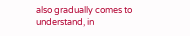also gradually comes to understand, in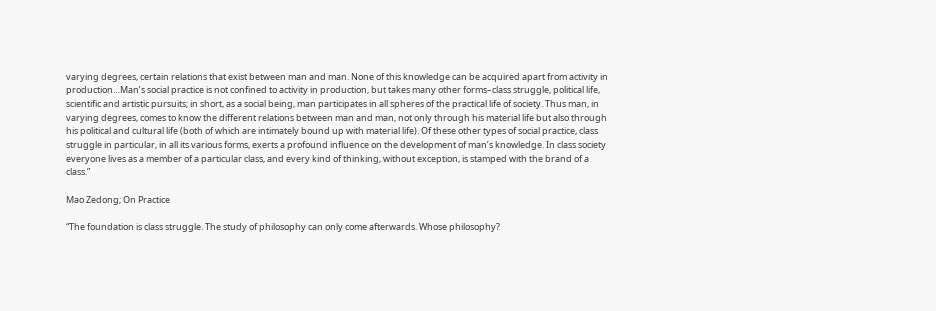varying degrees, certain relations that exist between man and man. None of this knowledge can be acquired apart from activity in production…Man’s social practice is not confined to activity in production, but takes many other forms–class struggle, political life, scientific and artistic pursuits; in short, as a social being, man participates in all spheres of the practical life of society. Thus man, in varying degrees, comes to know the different relations between man and man, not only through his material life but also through his political and cultural life (both of which are intimately bound up with material life). Of these other types of social practice, class struggle in particular, in all its various forms, exerts a profound influence on the development of man’s knowledge. In class society everyone lives as a member of a particular class, and every kind of thinking, without exception, is stamped with the brand of a class.”

Mao Zedong; On Practice

“The foundation is class struggle. The study of philosophy can only come afterwards. Whose philosophy?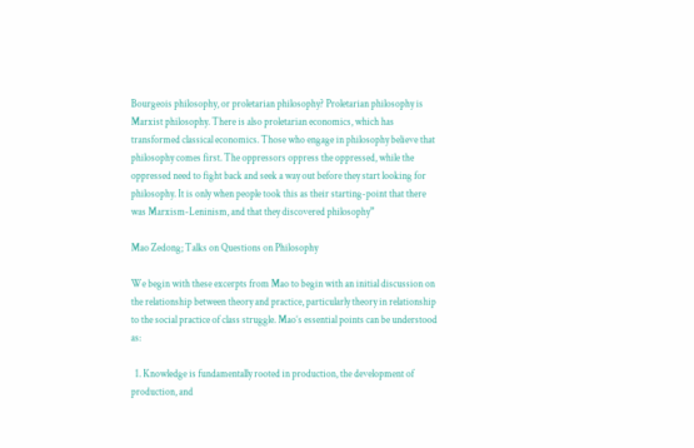Bourgeois philosophy, or proletarian philosophy? Proletarian philosophy is Marxist philosophy. There is also proletarian economics, which has transformed classical economics. Those who engage in philosophy believe that philosophy comes first. The oppressors oppress the oppressed, while the oppressed need to fight back and seek a way out before they start looking for philosophy. It is only when people took this as their starting-point that there was Marxism-Leninism, and that they discovered philosophy”

Mao Zedong; Talks on Questions on Philosophy

We begin with these excerpts from Mao to begin with an initial discussion on the relationship between theory and practice, particularly theory in relationship to the social practice of class struggle. Mao’s essential points can be understood as:

  1. Knowledge is fundamentally rooted in production, the development of production, and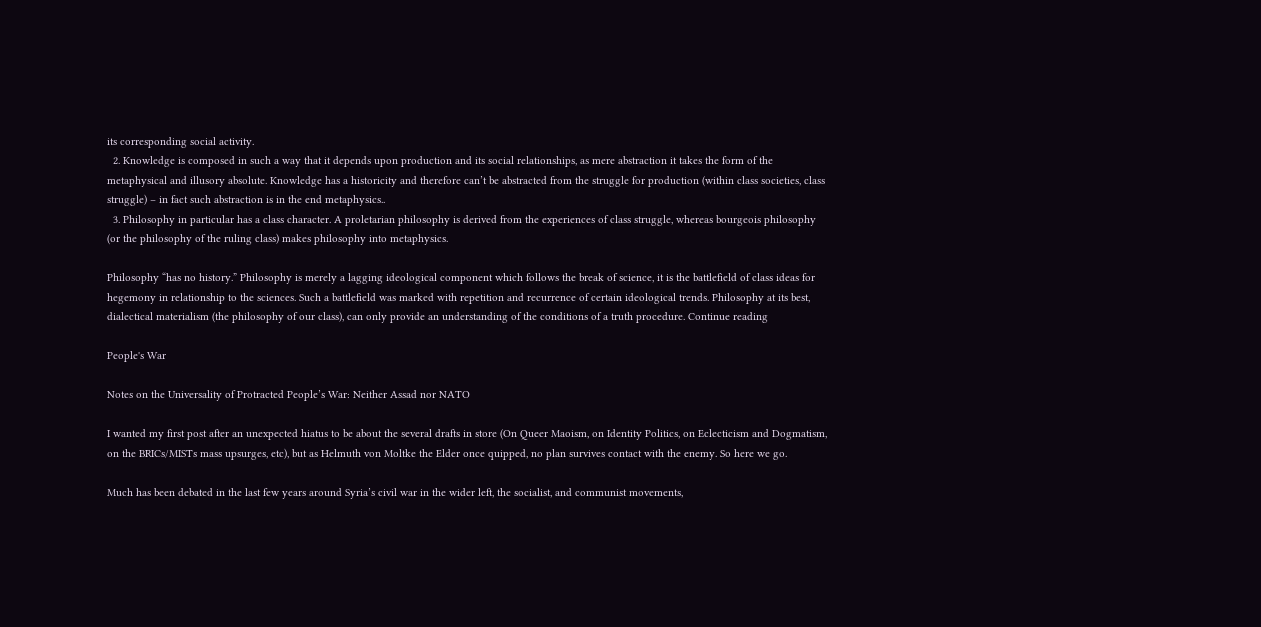its corresponding social activity.
  2. Knowledge is composed in such a way that it depends upon production and its social relationships, as mere abstraction it takes the form of the metaphysical and illusory absolute. Knowledge has a historicity and therefore can’t be abstracted from the struggle for production (within class societies, class struggle) – in fact such abstraction is in the end metaphysics..
  3. Philosophy in particular has a class character. A proletarian philosophy is derived from the experiences of class struggle, whereas bourgeois philosophy (or the philosophy of the ruling class) makes philosophy into metaphysics.

Philosophy “has no history.” Philosophy is merely a lagging ideological component which follows the break of science, it is the battlefield of class ideas for hegemony in relationship to the sciences. Such a battlefield was marked with repetition and recurrence of certain ideological trends. Philosophy at its best, dialectical materialism (the philosophy of our class), can only provide an understanding of the conditions of a truth procedure. Continue reading

People's War

Notes on the Universality of Protracted People’s War: Neither Assad nor NATO

I wanted my first post after an unexpected hiatus to be about the several drafts in store (On Queer Maoism, on Identity Politics, on Eclecticism and Dogmatism, on the BRICs/MISTs mass upsurges, etc), but as Helmuth von Moltke the Elder once quipped, no plan survives contact with the enemy. So here we go.

Much has been debated in the last few years around Syria’s civil war in the wider left, the socialist, and communist movements,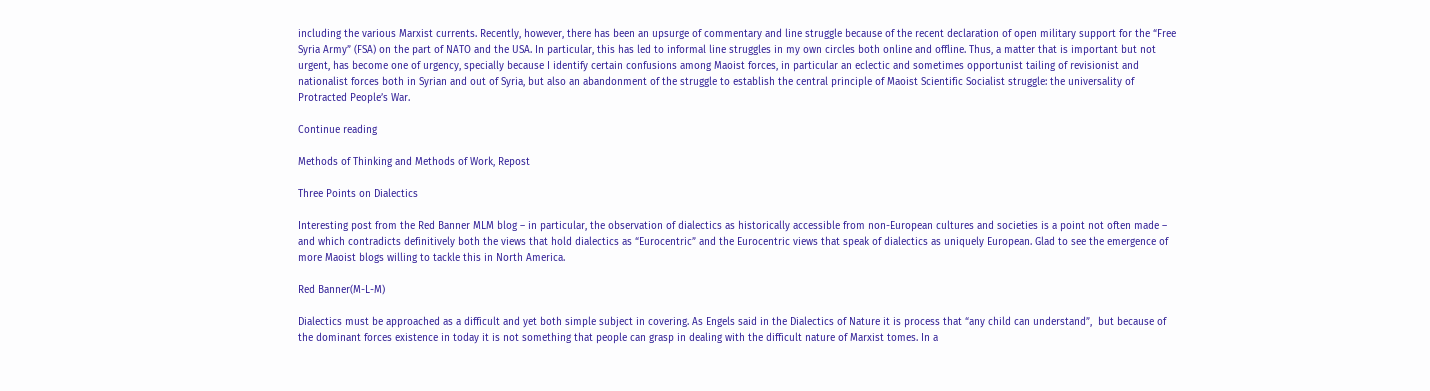including the various Marxist currents. Recently, however, there has been an upsurge of commentary and line struggle because of the recent declaration of open military support for the “Free Syria Army” (FSA) on the part of NATO and the USA. In particular, this has led to informal line struggles in my own circles both online and offline. Thus, a matter that is important but not urgent, has become one of urgency, specially because I identify certain confusions among Maoist forces, in particular an eclectic and sometimes opportunist tailing of revisionist and nationalist forces both in Syrian and out of Syria, but also an abandonment of the struggle to establish the central principle of Maoist Scientific Socialist struggle: the universality of Protracted People’s War.

Continue reading

Methods of Thinking and Methods of Work, Repost

Three Points on Dialectics

Interesting post from the Red Banner MLM blog – in particular, the observation of dialectics as historically accessible from non-European cultures and societies is a point not often made – and which contradicts definitively both the views that hold dialectics as “Eurocentric” and the Eurocentric views that speak of dialectics as uniquely European. Glad to see the emergence of more Maoist blogs willing to tackle this in North America.

Red Banner(M-L-M)

Dialectics must be approached as a difficult and yet both simple subject in covering. As Engels said in the Dialectics of Nature it is process that “any child can understand”,  but because of the dominant forces existence in today it is not something that people can grasp in dealing with the difficult nature of Marxist tomes. In a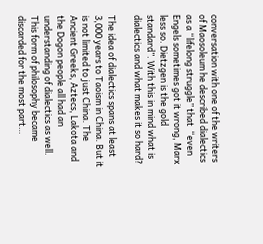conversation with one of the writers of Maosoleum he described dialectics as a “lifelong struggle” that  “even Engels sometimes got it wrong, Marx less so. Dietzgen is the gold standard”. With this in mind what is dialectics and what makes it so hard?

The idea of dialectics spans at least 3,000 years to Taoism in China. But it is not limited to just China. The Ancient Greeks, Aztecs, Lakota and the Dogon people all had an understanding of dialectics as well. This form of philosophy became discarded for the most part…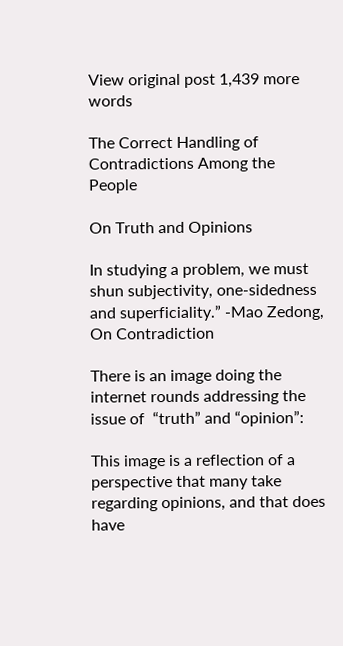View original post 1,439 more words

The Correct Handling of Contradictions Among the People

On Truth and Opinions

In studying a problem, we must shun subjectivity, one-sidedness and superficiality.” -Mao Zedong, On Contradiction

There is an image doing the internet rounds addressing the issue of  “truth” and “opinion”:

This image is a reflection of a perspective that many take regarding opinions, and that does have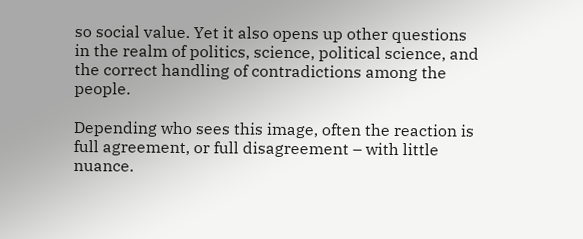so social value. Yet it also opens up other questions in the realm of politics, science, political science, and the correct handling of contradictions among the people.

Depending who sees this image, often the reaction is full agreement, or full disagreement – with little nuance.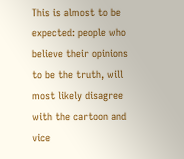This is almost to be expected: people who believe their opinions to be the truth, will most likely disagree with the cartoon and vice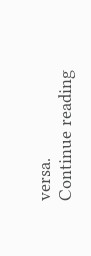versa.
Continue reading